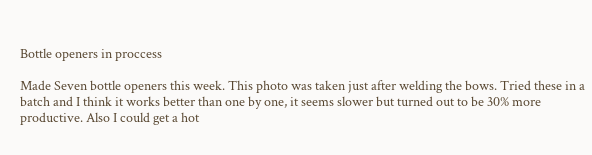Bottle openers in proccess

Made Seven bottle openers this week. This photo was taken just after welding the bows. Tried these in a batch and I think it works better than one by one, it seems slower but turned out to be 30% more productive. Also I could get a hot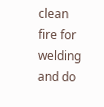clean fire for welding and do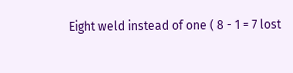Eight weld instead of one ( 8 - 1 = 7 lost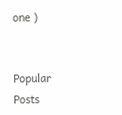one )


Popular Posts